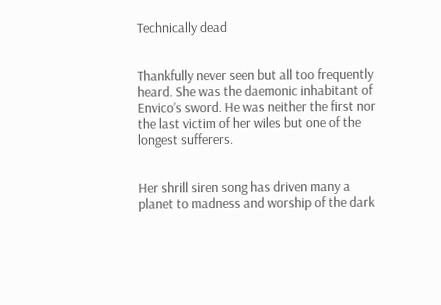Technically dead


Thankfully never seen but all too frequently heard. She was the daemonic inhabitant of Envico’s sword. He was neither the first nor the last victim of her wiles but one of the longest sufferers.


Her shrill siren song has driven many a planet to madness and worship of the dark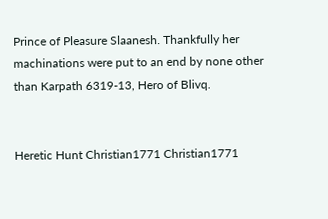Prince of Pleasure Slaanesh. Thankfully her machinations were put to an end by none other than Karpath 6319-13, Hero of Blivq.


Heretic Hunt Christian1771 Christian1771